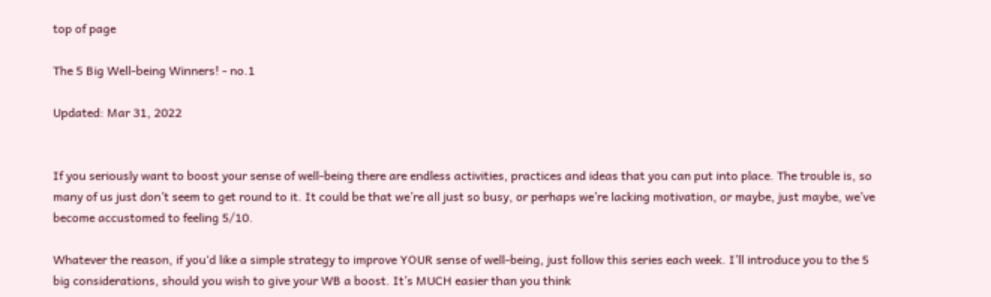top of page

The 5 Big Well-being Winners! - no.1

Updated: Mar 31, 2022


If you seriously want to boost your sense of well-being there are endless activities, practices and ideas that you can put into place. The trouble is, so many of us just don’t seem to get round to it. It could be that we’re all just so busy, or perhaps we’re lacking motivation, or maybe, just maybe, we’ve become accustomed to feeling 5/10.

Whatever the reason, if you‘d like a simple strategy to improve YOUR sense of well-being, just follow this series each week. I’ll introduce you to the 5 big considerations, should you wish to give your WB a boost. It’s MUCH easier than you think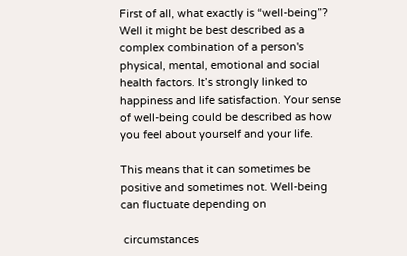First of all, what exactly is “well-being”? Well it might be best described as a complex combination of a person's physical, mental, emotional and social health factors. It’s strongly linked to happiness and life satisfaction. Your sense of well-being could be described as how you feel about yourself and your life.

This means that it can sometimes be positive and sometimes not. Well-being can fluctuate depending on

 circumstances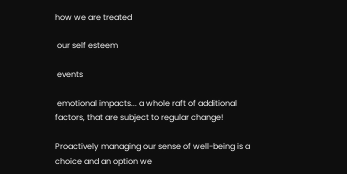how we are treated

 our self esteem

 events

 emotional impacts... a whole raft of additional factors, that are subject to regular change!

Proactively managing our sense of well-being is a choice and an option we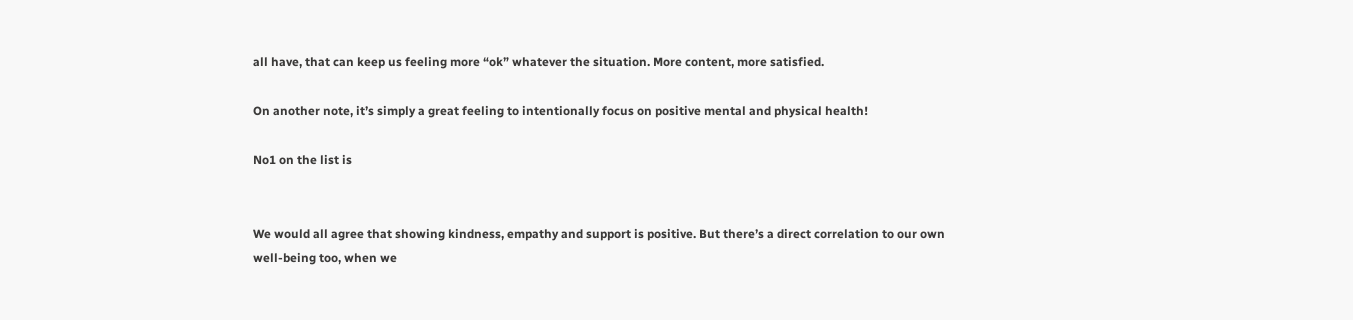all have, that can keep us feeling more “ok” whatever the situation. More content, more satisfied.

On another note, it’s simply a great feeling to intentionally focus on positive mental and physical health!

No1 on the list is


We would all agree that showing kindness, empathy and support is positive. But there’s a direct correlation to our own well-being too, when we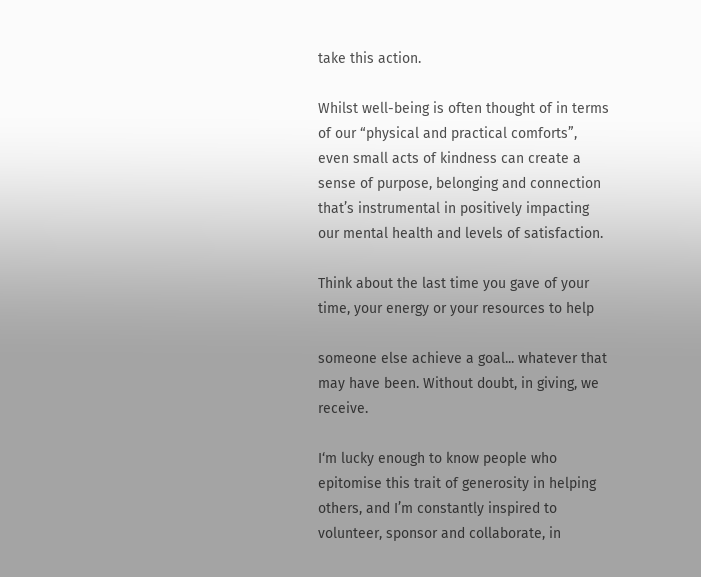take this action.

Whilst well-being is often thought of in terms of our “physical and practical comforts”, even small acts of kindness can create a sense of purpose, belonging and connection that’s instrumental in positively impacting our mental health and levels of satisfaction.

Think about the last time you gave of your time, your energy or your resources to help

someone else achieve a goal... whatever that may have been. Without doubt, in giving, we receive.

I‘m lucky enough to know people who epitomise this trait of generosity in helping others, and I’m constantly inspired to volunteer, sponsor and collaborate, in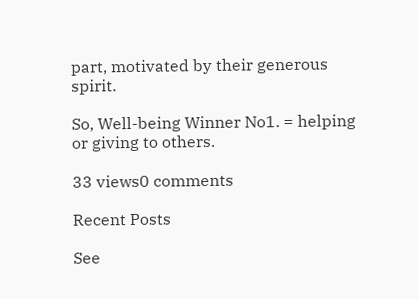part, motivated by their generous spirit.

So, Well-being Winner No1. = helping or giving to others.

33 views0 comments

Recent Posts

See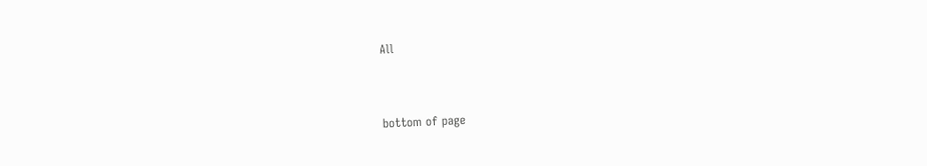All


bottom of page